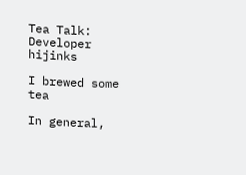Tea Talk: Developer hijinks

I brewed some tea

In general,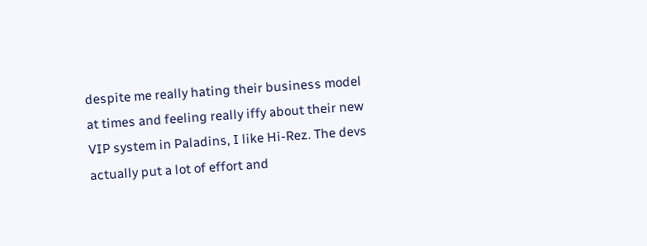despite me really hating their business model at times and feeling really iffy about their new VIP system in Paladins, I like Hi-Rez. The devs actually put a lot of effort and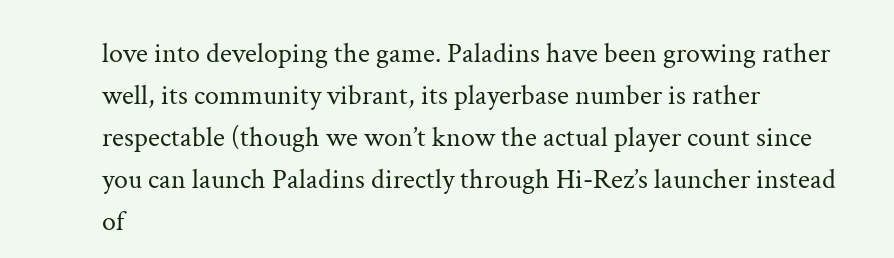love into developing the game. Paladins have been growing rather well, its community vibrant, its playerbase number is rather respectable (though we won’t know the actual player count since you can launch Paladins directly through Hi-Rez’s launcher instead of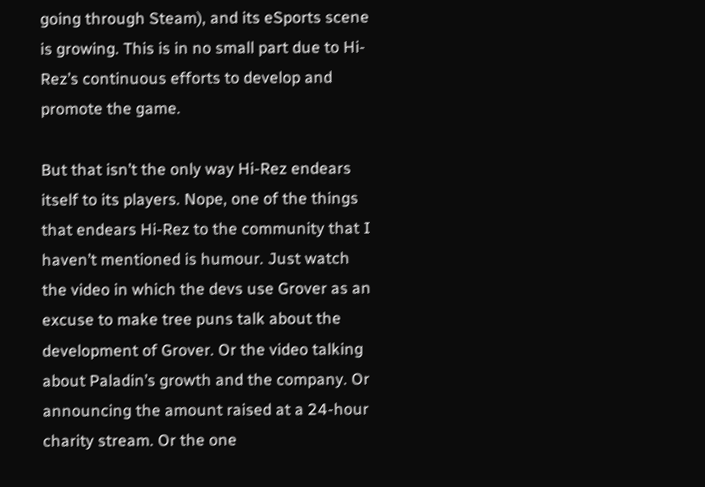going through Steam), and its eSports scene is growing. This is in no small part due to Hi-Rez’s continuous efforts to develop and promote the game.

But that isn’t the only way Hi-Rez endears itself to its players. Nope, one of the things that endears Hi-Rez to the community that I haven’t mentioned is humour. Just watch the video in which the devs use Grover as an excuse to make tree puns talk about the development of Grover. Or the video talking about Paladin’s growth and the company. Or announcing the amount raised at a 24-hour charity stream. Or the one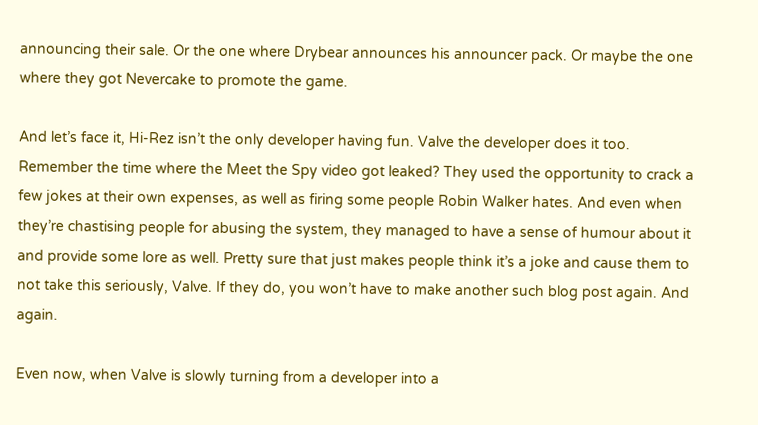announcing their sale. Or the one where Drybear announces his announcer pack. Or maybe the one where they got Nevercake to promote the game.

And let’s face it, Hi-Rez isn’t the only developer having fun. Valve the developer does it too. Remember the time where the Meet the Spy video got leaked? They used the opportunity to crack a few jokes at their own expenses, as well as firing some people Robin Walker hates. And even when they’re chastising people for abusing the system, they managed to have a sense of humour about it and provide some lore as well. Pretty sure that just makes people think it’s a joke and cause them to not take this seriously, Valve. If they do, you won’t have to make another such blog post again. And again.

Even now, when Valve is slowly turning from a developer into a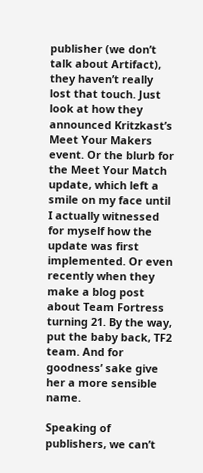publisher (we don’t talk about Artifact), they haven’t really lost that touch. Just look at how they announced Kritzkast’s Meet Your Makers event. Or the blurb for the Meet Your Match update, which left a smile on my face until I actually witnessed for myself how the update was first implemented. Or even recently when they make a blog post about Team Fortress turning 21. By the way, put the baby back, TF2 team. And for goodness’ sake give her a more sensible name.

Speaking of publishers, we can’t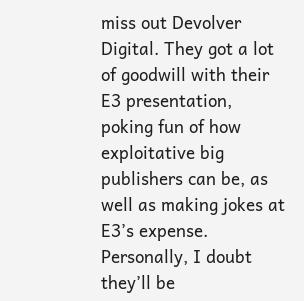miss out Devolver Digital. They got a lot of goodwill with their E3 presentation, poking fun of how exploitative big publishers can be, as well as making jokes at E3’s expense. Personally, I doubt they’ll be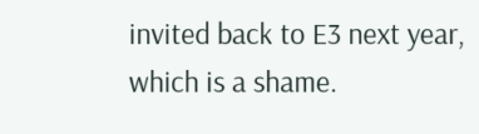invited back to E3 next year, which is a shame.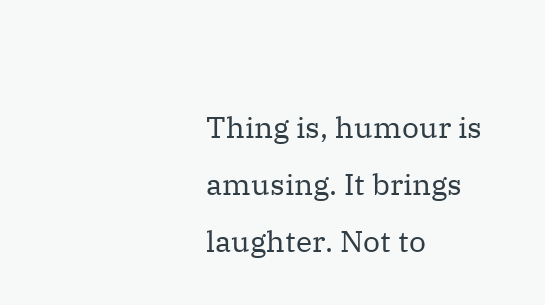Thing is, humour is amusing. It brings laughter. Not to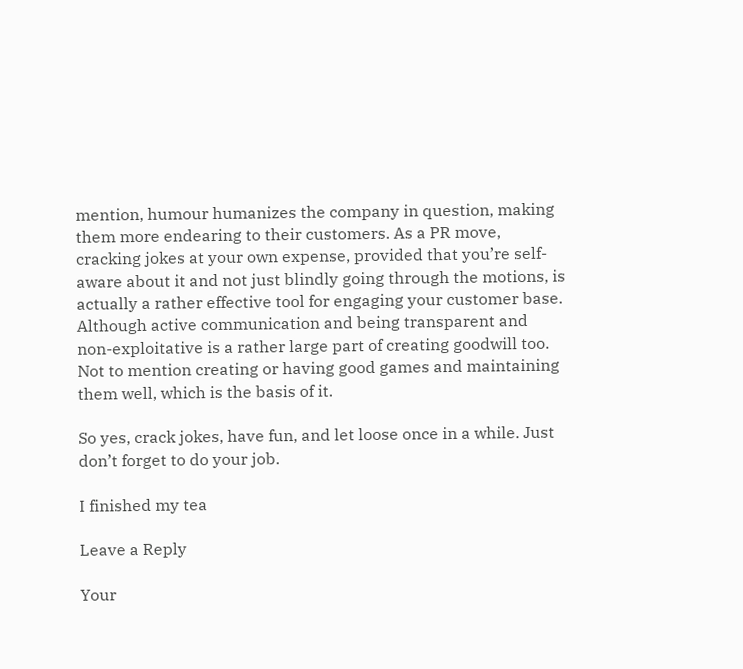mention, humour humanizes the company in question, making them more endearing to their customers. As a PR move, cracking jokes at your own expense, provided that you’re self-aware about it and not just blindly going through the motions, is actually a rather effective tool for engaging your customer base. Although active communication and being transparent and non-exploitative is a rather large part of creating goodwill too. Not to mention creating or having good games and maintaining them well, which is the basis of it.

So yes, crack jokes, have fun, and let loose once in a while. Just don’t forget to do your job.

I finished my tea

Leave a Reply

Your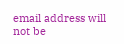email address will not be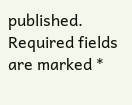published. Required fields are marked *